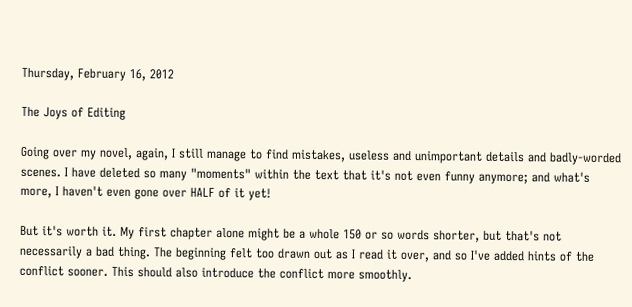Thursday, February 16, 2012

The Joys of Editing

Going over my novel, again, I still manage to find mistakes, useless and unimportant details and badly-worded scenes. I have deleted so many "moments" within the text that it's not even funny anymore; and what's more, I haven't even gone over HALF of it yet!

But it's worth it. My first chapter alone might be a whole 150 or so words shorter, but that's not necessarily a bad thing. The beginning felt too drawn out as I read it over, and so I've added hints of the conflict sooner. This should also introduce the conflict more smoothly.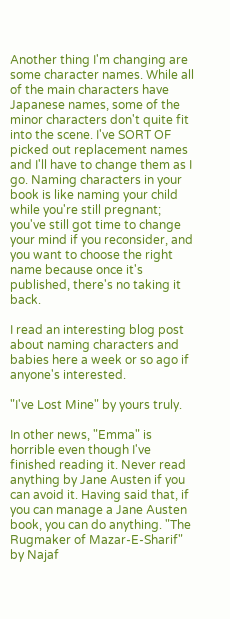Another thing I'm changing are some character names. While all of the main characters have Japanese names, some of the minor characters don't quite fit into the scene. I've SORT OF picked out replacement names and I'll have to change them as I go. Naming characters in your book is like naming your child while you're still pregnant; you've still got time to change your mind if you reconsider, and you want to choose the right name because once it's published, there's no taking it back.

I read an interesting blog post about naming characters and babies here a week or so ago if anyone's interested.

"I've Lost Mine" by yours truly.

In other news, "Emma" is horrible even though I've finished reading it. Never read anything by Jane Austen if you can avoid it. Having said that, if you can manage a Jane Austen book, you can do anything. "The Rugmaker of Mazar-E-Sharif" by Najaf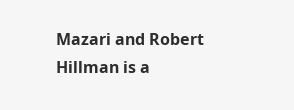Mazari and Robert Hillman is a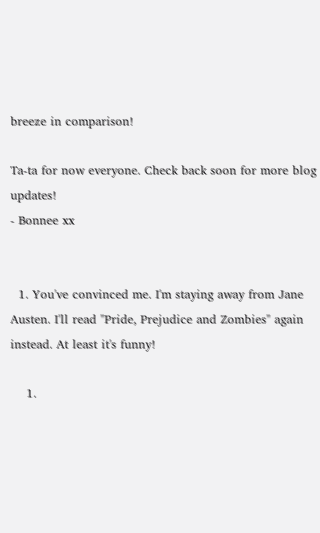breeze in comparison!

Ta-ta for now everyone. Check back soon for more blog updates!
- Bonnee xx


  1. You've convinced me. I'm staying away from Jane Austen. I'll read "Pride, Prejudice and Zombies" again instead. At least it's funny!

    1.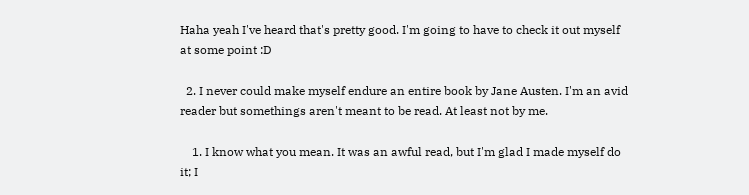Haha yeah I've heard that's pretty good. I'm going to have to check it out myself at some point :D

  2. I never could make myself endure an entire book by Jane Austen. I'm an avid reader but somethings aren't meant to be read. At least not by me.

    1. I know what you mean. It was an awful read, but I'm glad I made myself do it; I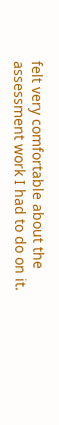felt very comfortable about the assessment work I had to do on it.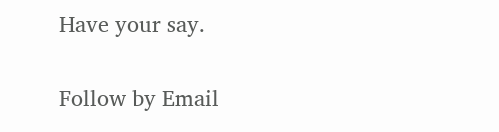Have your say.

Follow by Email